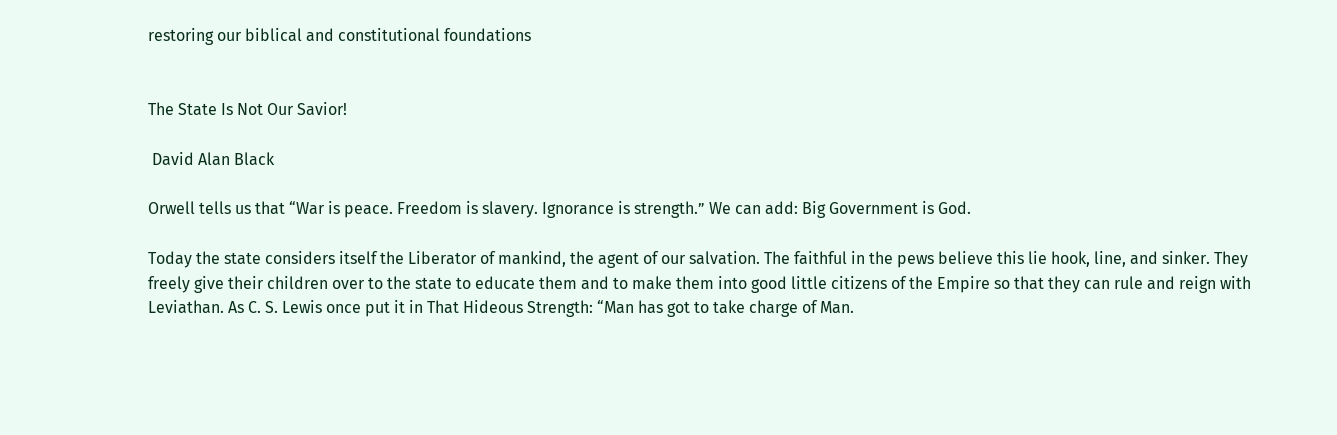restoring our biblical and constitutional foundations


The State Is Not Our Savior!

 David Alan Black

Orwell tells us that “War is peace. Freedom is slavery. Ignorance is strength.” We can add: Big Government is God.

Today the state considers itself the Liberator of mankind, the agent of our salvation. The faithful in the pews believe this lie hook, line, and sinker. They freely give their children over to the state to educate them and to make them into good little citizens of the Empire so that they can rule and reign with Leviathan. As C. S. Lewis once put it in That Hideous Strength: “Man has got to take charge of Man.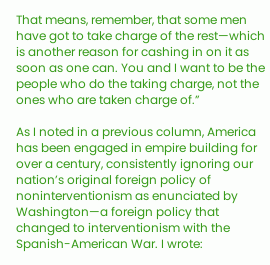That means, remember, that some men have got to take charge of the rest—which is another reason for cashing in on it as soon as one can. You and I want to be the people who do the taking charge, not the ones who are taken charge of.”

As I noted in a previous column, America has been engaged in empire building for over a century, consistently ignoring our nation’s original foreign policy of noninterventionism as enunciated by Washington—a foreign policy that changed to interventionism with the Spanish-American War. I wrote: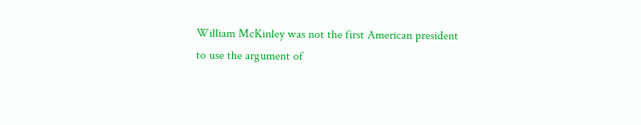William McKinley was not the first American president to use the argument of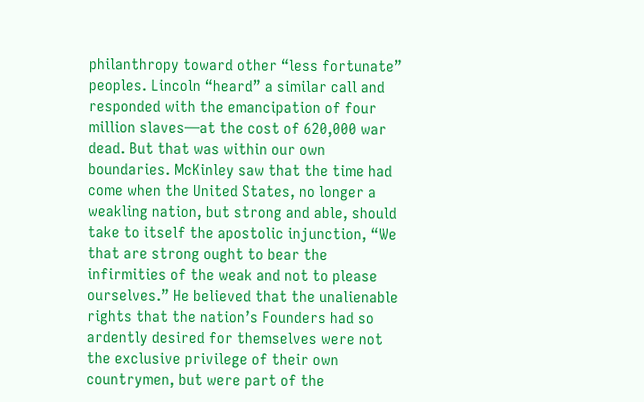philanthropy toward other “less fortunate” peoples. Lincoln “heard” a similar call and responded with the emancipation of four million slaves—at the cost of 620,000 war dead. But that was within our own boundaries. McKinley saw that the time had come when the United States, no longer a weakling nation, but strong and able, should take to itself the apostolic injunction, “We that are strong ought to bear the infirmities of the weak and not to please ourselves.” He believed that the unalienable rights that the nation’s Founders had so ardently desired for themselves were not the exclusive privilege of their own countrymen, but were part of the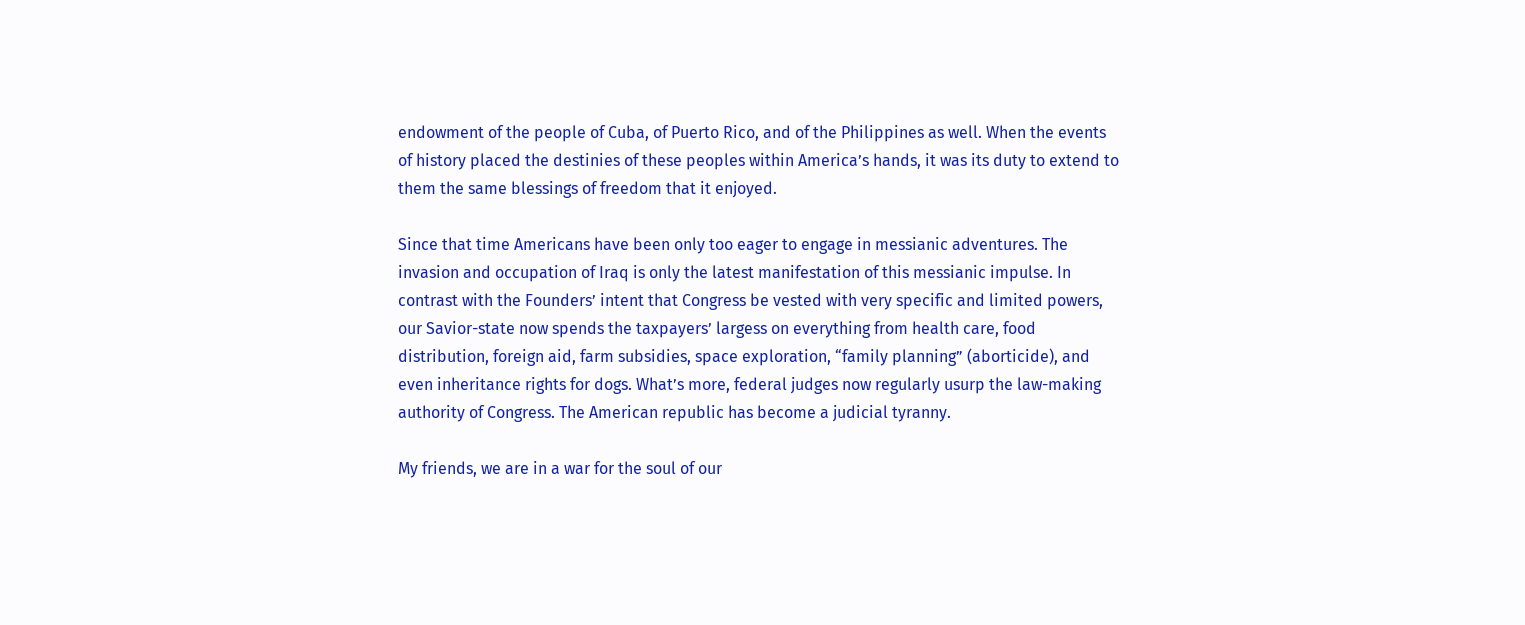endowment of the people of Cuba, of Puerto Rico, and of the Philippines as well. When the events of history placed the destinies of these peoples within America’s hands, it was its duty to extend to them the same blessings of freedom that it enjoyed.

Since that time Americans have been only too eager to engage in messianic adventures. The invasion and occupation of Iraq is only the latest manifestation of this messianic impulse. In contrast with the Founders’ intent that Congress be vested with very specific and limited powers, our Savior-state now spends the taxpayers’ largess on everything from health care, food distribution, foreign aid, farm subsidies, space exploration, “family planning” (aborticide), and even inheritance rights for dogs. What’s more, federal judges now regularly usurp the law-making authority of Congress. The American republic has become a judicial tyranny.

My friends, we are in a war for the soul of our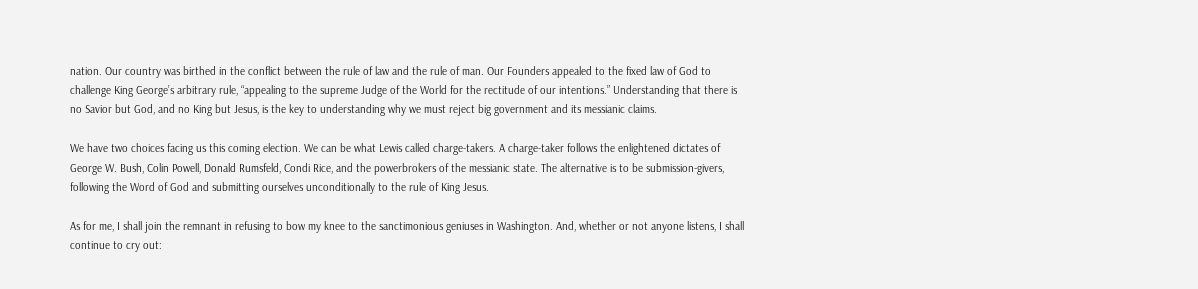nation. Our country was birthed in the conflict between the rule of law and the rule of man. Our Founders appealed to the fixed law of God to challenge King George’s arbitrary rule, “appealing to the supreme Judge of the World for the rectitude of our intentions.” Understanding that there is no Savior but God, and no King but Jesus, is the key to understanding why we must reject big government and its messianic claims.

We have two choices facing us this coming election. We can be what Lewis called charge-takers. A charge-taker follows the enlightened dictates of George W. Bush, Colin Powell, Donald Rumsfeld, Condi Rice, and the powerbrokers of the messianic state. The alternative is to be submission-givers, following the Word of God and submitting ourselves unconditionally to the rule of King Jesus.

As for me, I shall join the remnant in refusing to bow my knee to the sanctimonious geniuses in Washington. And, whether or not anyone listens, I shall continue to cry out: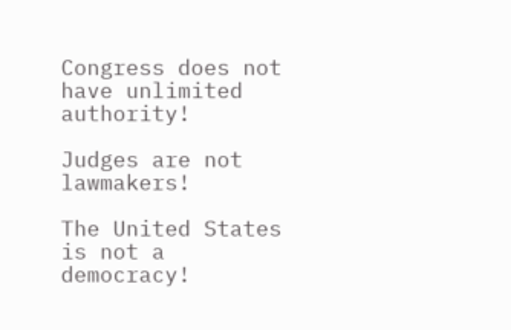Congress does not have unlimited authority!

Judges are not lawmakers!

The United States is not a democracy!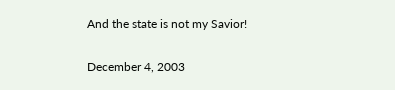And the state is not my Savior!

December 4, 2003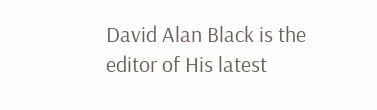David Alan Black is the editor of His latest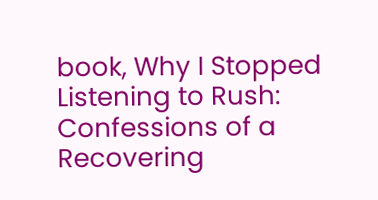book, Why I Stopped Listening to Rush: Confessions of a Recovering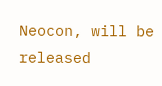Neocon, will be released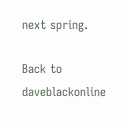next spring.

Back to daveblackonline